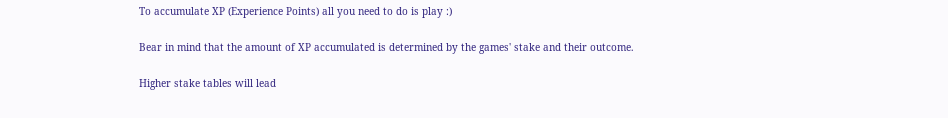To accumulate XP (Experience Points) all you need to do is play :)

Bear in mind that the amount of XP accumulated is determined by the games' stake and their outcome.

Higher stake tables will lead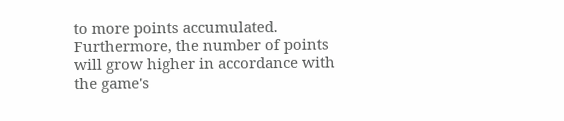to more points accumulated. Furthermore, the number of points will grow higher in accordance with the game's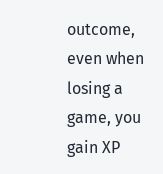outcome, even when losing a game, you gain XP